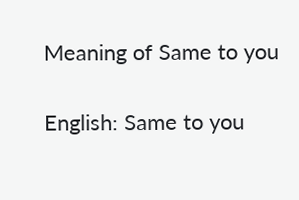Meaning of Same to you

English: Same to you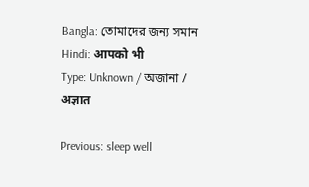Bangla: তোমাদের জন্য সমান
Hindi: आपको भी
Type: Unknown / অজানা / अज्ञात

Previous: sleep well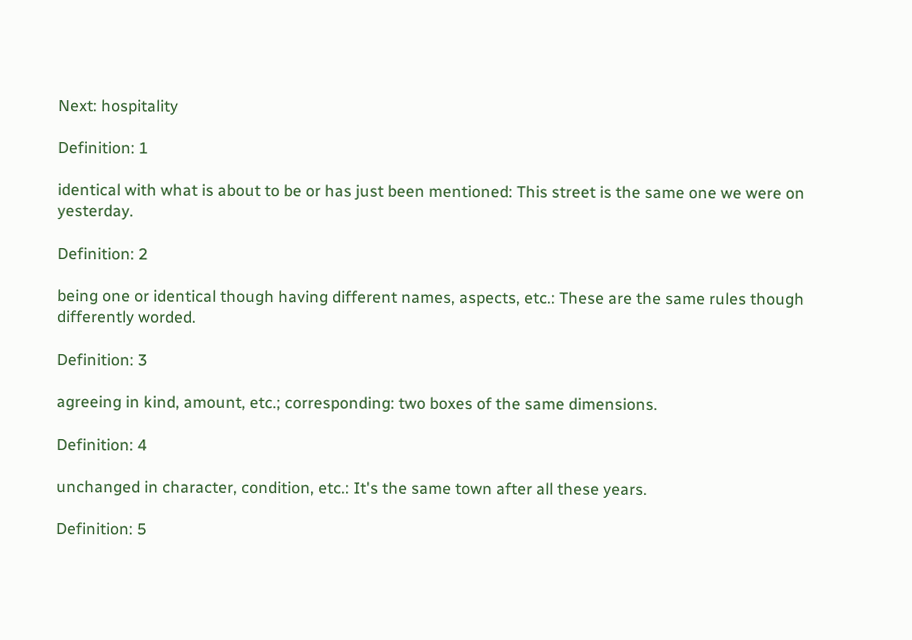Next: hospitality

Definition: 1

identical with what is about to be or has just been mentioned: This street is the same one we were on yesterday.

Definition: 2

being one or identical though having different names, aspects, etc.: These are the same rules though differently worded.

Definition: 3

agreeing in kind, amount, etc.; corresponding: two boxes of the same dimensions.

Definition: 4

unchanged in character, condition, etc.: It's the same town after all these years.

Definition: 5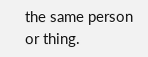the same person or thing.